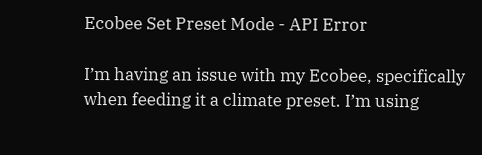Ecobee Set Preset Mode - API Error

I’m having an issue with my Ecobee, specifically when feeding it a climate preset. I’m using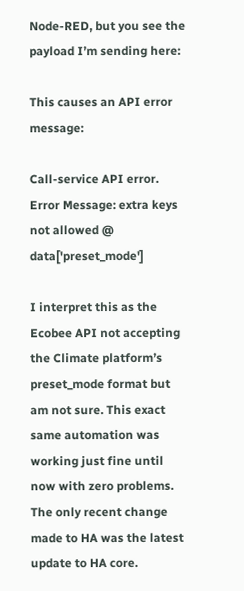Node-RED, but you see the payload I’m sending here:

This causes an API error message:

Call-service API error.  Error Message: extra keys not allowed @ data['preset_mode']

I interpret this as the Ecobee API not accepting the Climate platform’s preset_mode format but am not sure. This exact same automation was working just fine until now with zero problems. The only recent change made to HA was the latest update to HA core.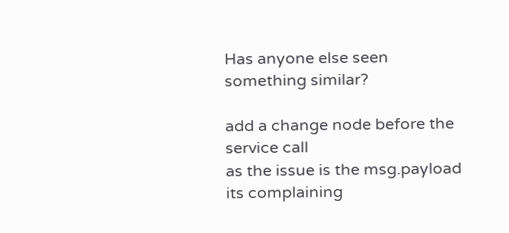Has anyone else seen something similar?

add a change node before the service call
as the issue is the msg.payload its complaining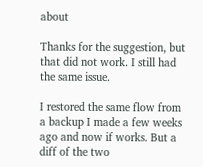about

Thanks for the suggestion, but that did not work. I still had the same issue.

I restored the same flow from a backup I made a few weeks ago and now if works. But a diff of the two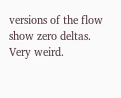versions of the flow show zero deltas. Very weird.